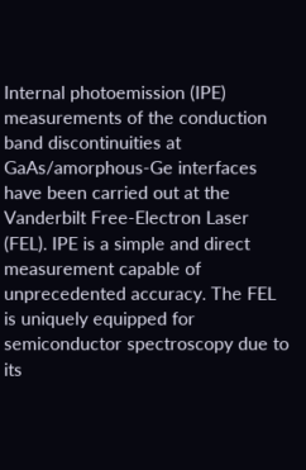Internal photoemission (IPE) measurements of the conduction band discontinuities at GaAs/amorphous-Ge interfaces have been carried out at the Vanderbilt Free-Electron Laser (FEL). IPE is a simple and direct measurement capable of unprecedented accuracy. The FEL is uniquely equipped for semiconductor spectroscopy due to its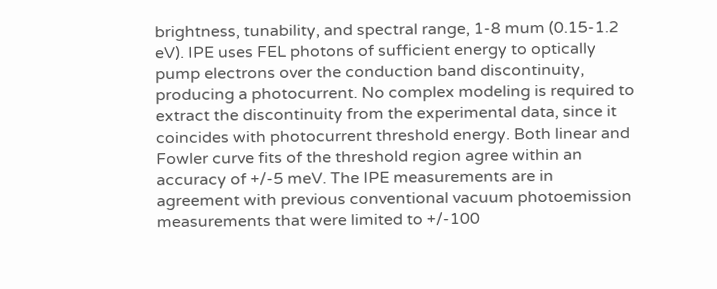brightness, tunability, and spectral range, 1-8 mum (0.15-1.2 eV). IPE uses FEL photons of sufficient energy to optically pump electrons over the conduction band discontinuity, producing a photocurrent. No complex modeling is required to extract the discontinuity from the experimental data, since it coincides with photocurrent threshold energy. Both linear and Fowler curve fits of the threshold region agree within an accuracy of +/-5 meV. The IPE measurements are in agreement with previous conventional vacuum photoemission measurements that were limited to +/-100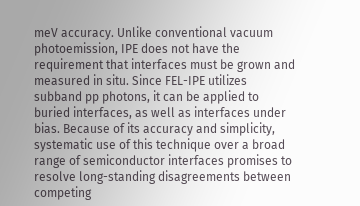meV accuracy. Unlike conventional vacuum photoemission, IPE does not have the requirement that interfaces must be grown and measured in situ. Since FEL-IPE utilizes subband pp photons, it can be applied to buried interfaces, as well as interfaces under bias. Because of its accuracy and simplicity, systematic use of this technique over a broad range of semiconductor interfaces promises to resolve long-standing disagreements between competing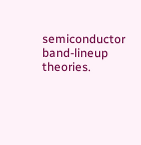semiconductor band-lineup theories.